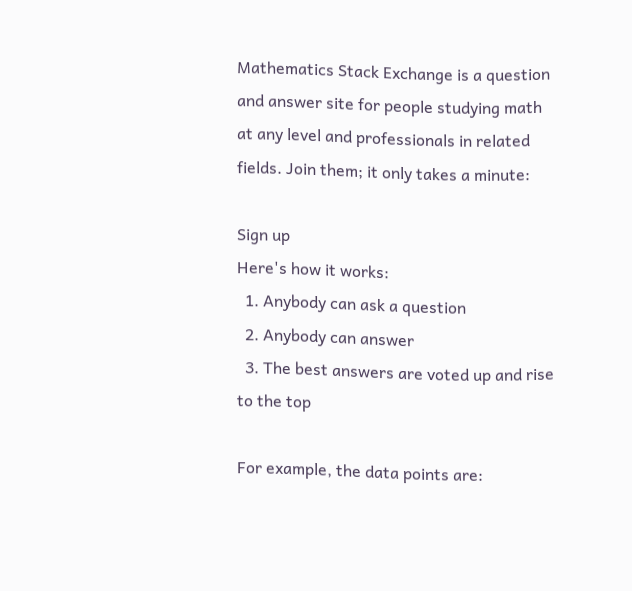Mathematics Stack Exchange is a question and answer site for people studying math at any level and professionals in related fields. Join them; it only takes a minute:

Sign up
Here's how it works:
  1. Anybody can ask a question
  2. Anybody can answer
  3. The best answers are voted up and rise to the top

For example, the data points are: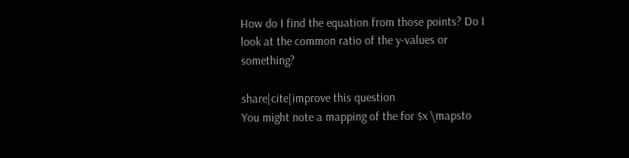How do I find the equation from those points? Do I look at the common ratio of the y-values or something?

share|cite|improve this question
You might note a mapping of the for $x \mapsto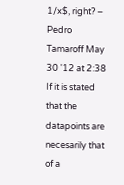1/x$, right? – Pedro Tamaroff May 30 '12 at 2:38
If it is stated that the datapoints are necesarily that of a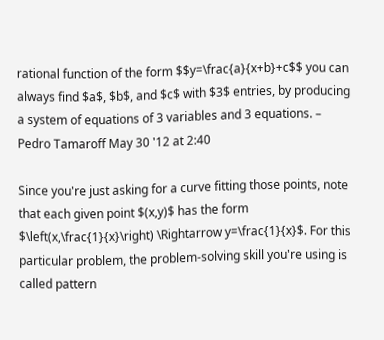rational function of the form $$y=\frac{a}{x+b}+c$$ you can always find $a$, $b$, and $c$ with $3$ entries, by producing a system of equations of 3 variables and 3 equations. – Pedro Tamaroff May 30 '12 at 2:40

Since you're just asking for a curve fitting those points, note that each given point $(x,y)$ has the form $\left(x,\frac{1}{x}\right) \Rightarrow y=\frac{1}{x}$. For this particular problem, the problem-solving skill you're using is called pattern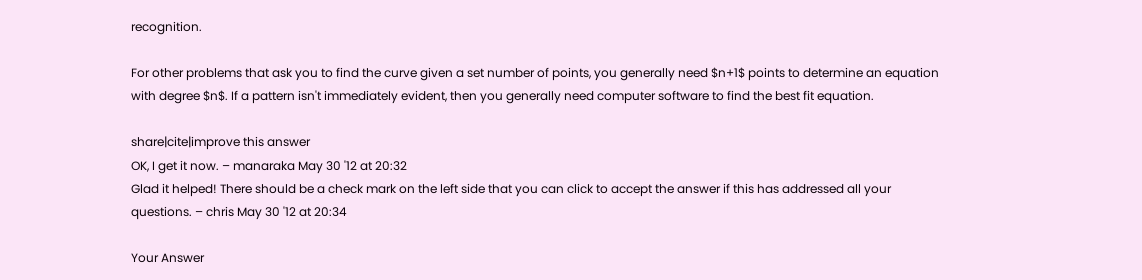recognition.

For other problems that ask you to find the curve given a set number of points, you generally need $n+1$ points to determine an equation with degree $n$. If a pattern isn't immediately evident, then you generally need computer software to find the best fit equation.

share|cite|improve this answer
OK, I get it now. – manaraka May 30 '12 at 20:32
Glad it helped! There should be a check mark on the left side that you can click to accept the answer if this has addressed all your questions. – chris May 30 '12 at 20:34

Your Answer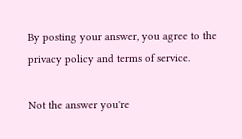By posting your answer, you agree to the privacy policy and terms of service.

Not the answer you're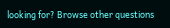looking for? Browse other questions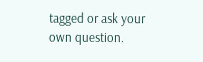tagged or ask your own question.